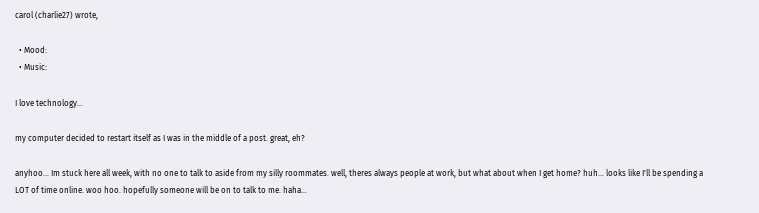carol (charlie27) wrote,

  • Mood:
  • Music:

I love technology...

my computer decided to restart itself as I was in the middle of a post. great, eh?

anyhoo... Im stuck here all week, with no one to talk to aside from my silly roommates. well, theres always people at work, but what about when I get home? huh... looks like I'll be spending a LOT of time online. woo hoo. hopefully someone will be on to talk to me. haha...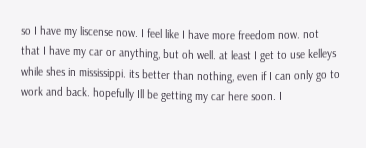so I have my liscense now. I feel like I have more freedom now. not that I have my car or anything, but oh well. at least I get to use kelleys while shes in mississippi. its better than nothing, even if I can only go to work and back. hopefully Ill be getting my car here soon. I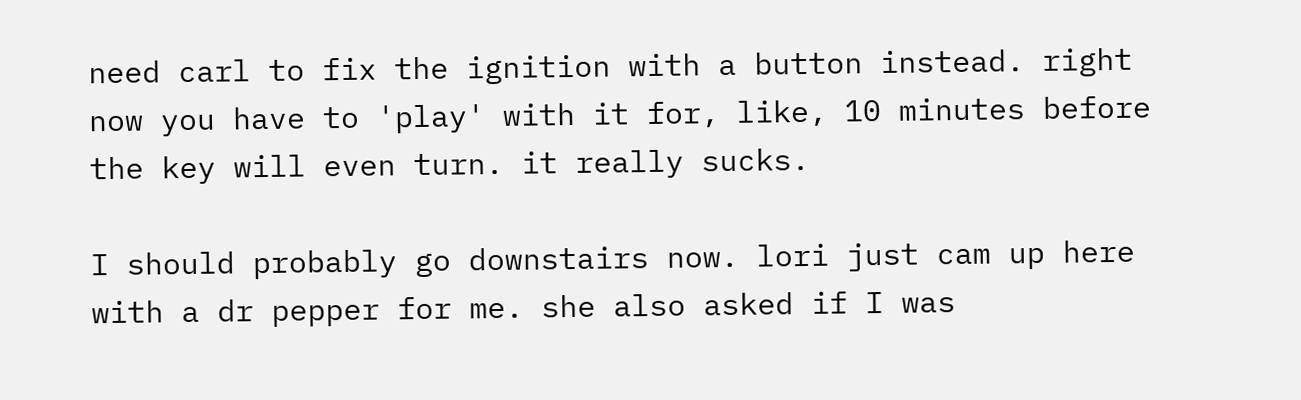need carl to fix the ignition with a button instead. right now you have to 'play' with it for, like, 10 minutes before the key will even turn. it really sucks.

I should probably go downstairs now. lori just cam up here with a dr pepper for me. she also asked if I was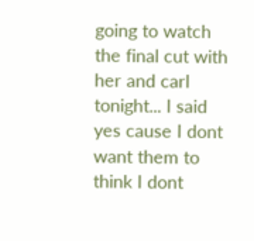going to watch the final cut with her and carl tonight... I said yes cause I dont want them to think I dont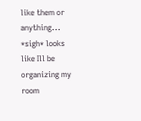like them or anything... *sigh* looks like Ill be organizing my room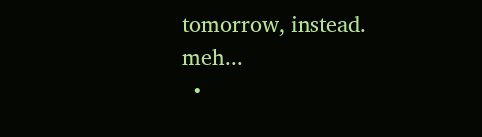tomorrow, instead. meh...
  •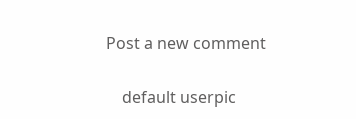Post a new comment


    default userpic